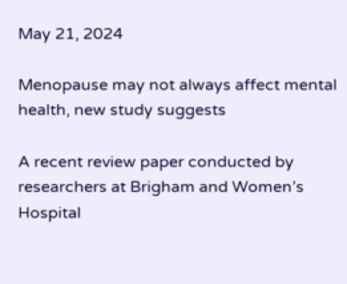May 21, 2024

Menopause may not always affect mental health, new study suggests

A recent review paper conducted by researchers at Brigham and Women’s Hospital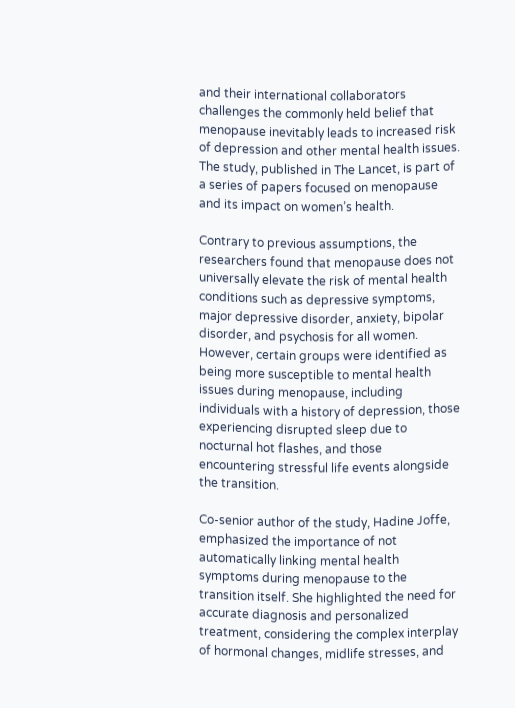and their international collaborators challenges the commonly held belief that menopause inevitably leads to increased risk of depression and other mental health issues. The study, published in The Lancet, is part of a series of papers focused on menopause and its impact on women’s health.

Contrary to previous assumptions, the researchers found that menopause does not universally elevate the risk of mental health conditions such as depressive symptoms, major depressive disorder, anxiety, bipolar disorder, and psychosis for all women. However, certain groups were identified as being more susceptible to mental health issues during menopause, including individuals with a history of depression, those experiencing disrupted sleep due to nocturnal hot flashes, and those encountering stressful life events alongside the transition.

Co-senior author of the study, Hadine Joffe, emphasized the importance of not automatically linking mental health symptoms during menopause to the transition itself. She highlighted the need for accurate diagnosis and personalized treatment, considering the complex interplay of hormonal changes, midlife stresses, and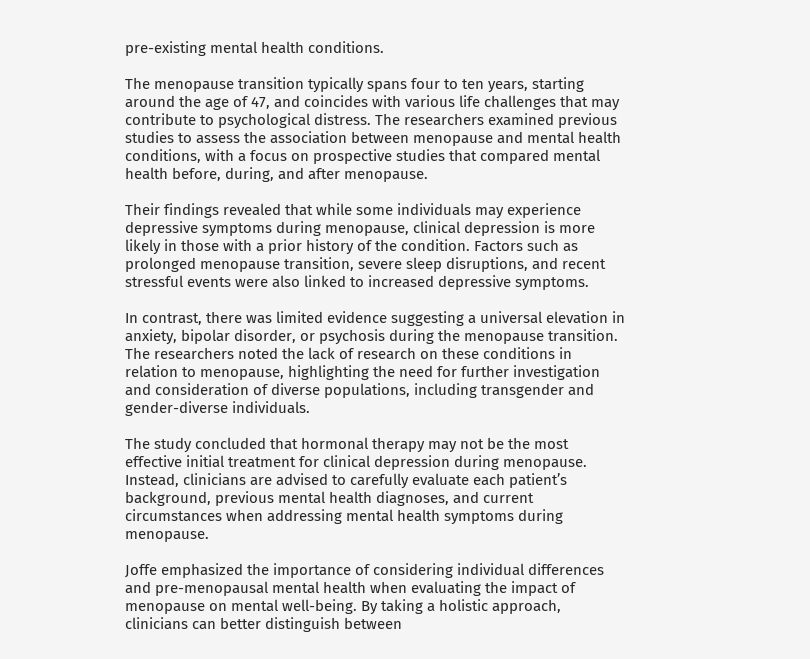pre-existing mental health conditions.

The menopause transition typically spans four to ten years, starting around the age of 47, and coincides with various life challenges that may contribute to psychological distress. The researchers examined previous studies to assess the association between menopause and mental health conditions, with a focus on prospective studies that compared mental health before, during, and after menopause.

Their findings revealed that while some individuals may experience depressive symptoms during menopause, clinical depression is more likely in those with a prior history of the condition. Factors such as prolonged menopause transition, severe sleep disruptions, and recent stressful events were also linked to increased depressive symptoms.

In contrast, there was limited evidence suggesting a universal elevation in anxiety, bipolar disorder, or psychosis during the menopause transition. The researchers noted the lack of research on these conditions in relation to menopause, highlighting the need for further investigation and consideration of diverse populations, including transgender and gender-diverse individuals.

The study concluded that hormonal therapy may not be the most effective initial treatment for clinical depression during menopause. Instead, clinicians are advised to carefully evaluate each patient’s background, previous mental health diagnoses, and current circumstances when addressing mental health symptoms during menopause.

Joffe emphasized the importance of considering individual differences and pre-menopausal mental health when evaluating the impact of menopause on mental well-being. By taking a holistic approach, clinicians can better distinguish between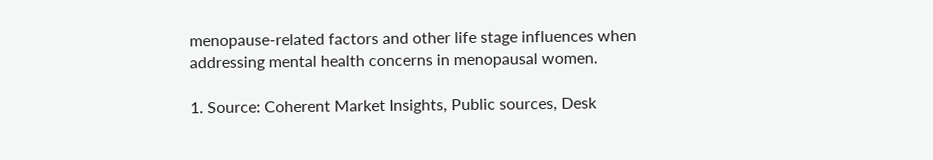menopause-related factors and other life stage influences when addressing mental health concerns in menopausal women.

1. Source: Coherent Market Insights, Public sources, Desk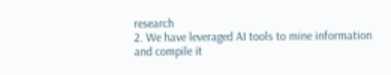research
2. We have leveraged AI tools to mine information and compile it